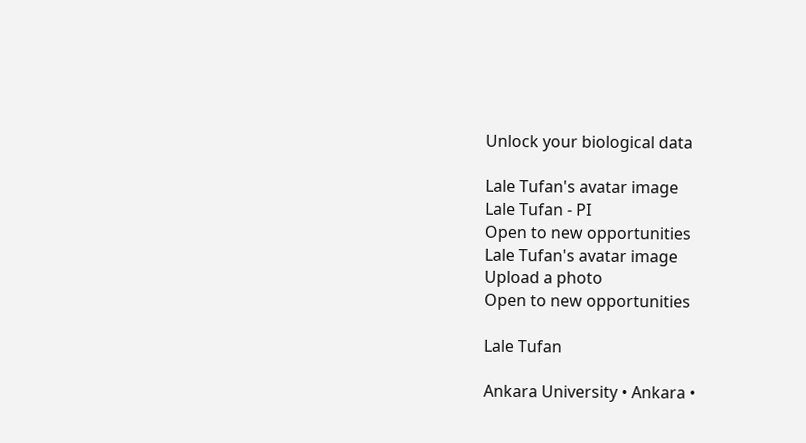Unlock your biological data

Lale Tufan's avatar image
Lale Tufan - PI
Open to new opportunities
Lale Tufan's avatar image
Upload a photo
Open to new opportunities

Lale Tufan

Ankara University • Ankara •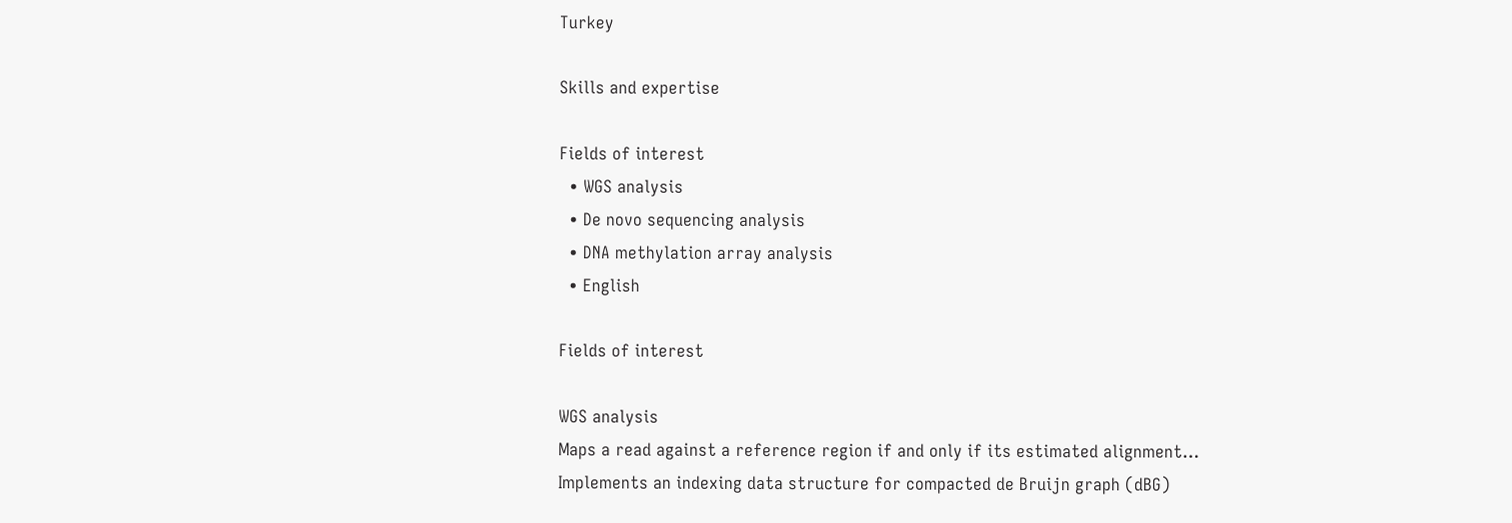Turkey

Skills and expertise

Fields of interest
  • WGS analysis
  • De novo sequencing analysis
  • DNA methylation array analysis
  • English

Fields of interest

WGS analysis
Maps a read against a reference region if and only if its estimated alignment…
Implements an indexing data structure for compacted de Bruijn graph (dBG)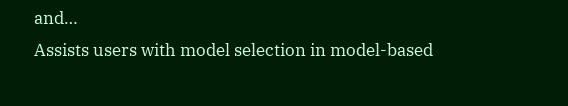and…
Assists users with model selection in model-based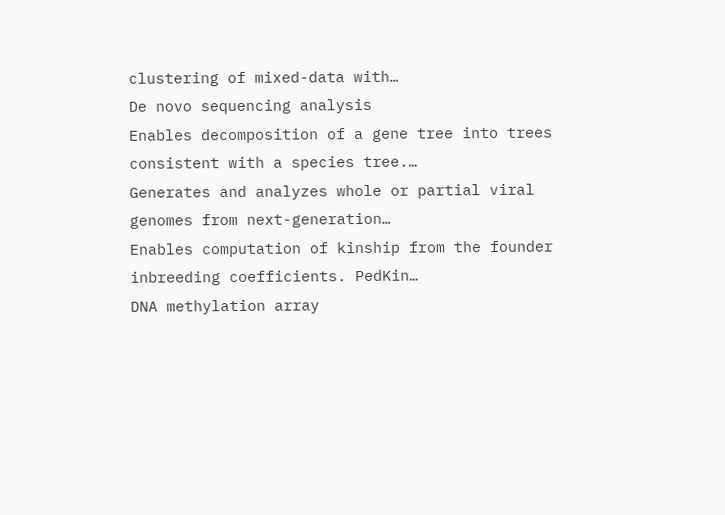clustering of mixed-data with…
De novo sequencing analysis
Enables decomposition of a gene tree into trees consistent with a species tree.…
Generates and analyzes whole or partial viral genomes from next-generation…
Enables computation of kinship from the founder inbreeding coefficients. PedKin…
DNA methylation array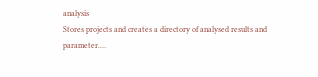analysis
Stores projects and creates a directory of analysed results and parameter.…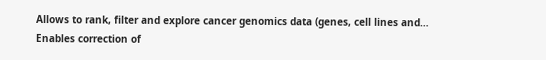Allows to rank, filter and explore cancer genomics data (genes, cell lines and…
Enables correction of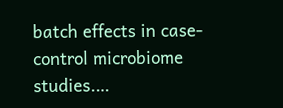batch effects in case-control microbiome studies.…